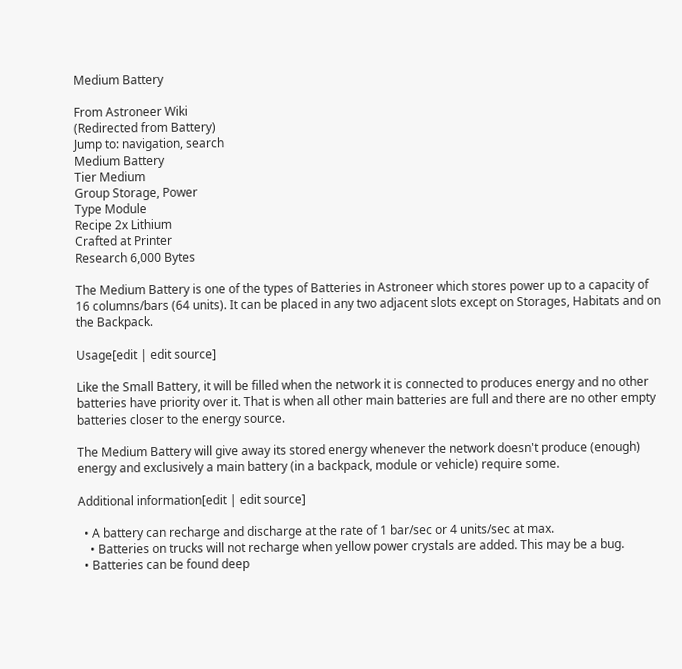Medium Battery

From Astroneer Wiki
(Redirected from Battery)
Jump to: navigation, search
Medium Battery
Tier Medium
Group Storage, Power
Type Module
Recipe 2x Lithium
Crafted at Printer
Research 6,000 Bytes

The Medium Battery is one of the types of Batteries in Astroneer which stores power up to a capacity of 16 columns/bars (64 units). It can be placed in any two adjacent slots except on Storages, Habitats and on the Backpack.

Usage[edit | edit source]

Like the Small Battery, it will be filled when the network it is connected to produces energy and no other batteries have priority over it. That is when all other main batteries are full and there are no other empty batteries closer to the energy source.

The Medium Battery will give away its stored energy whenever the network doesn't produce (enough) energy and exclusively a main battery (in a backpack, module or vehicle) require some.

Additional information[edit | edit source]

  • A battery can recharge and discharge at the rate of 1 bar/sec or 4 units/sec at max.
    • Batteries on trucks will not recharge when yellow power crystals are added. This may be a bug.
  • Batteries can be found deep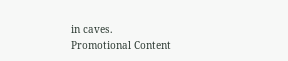in caves.
Promotional Content